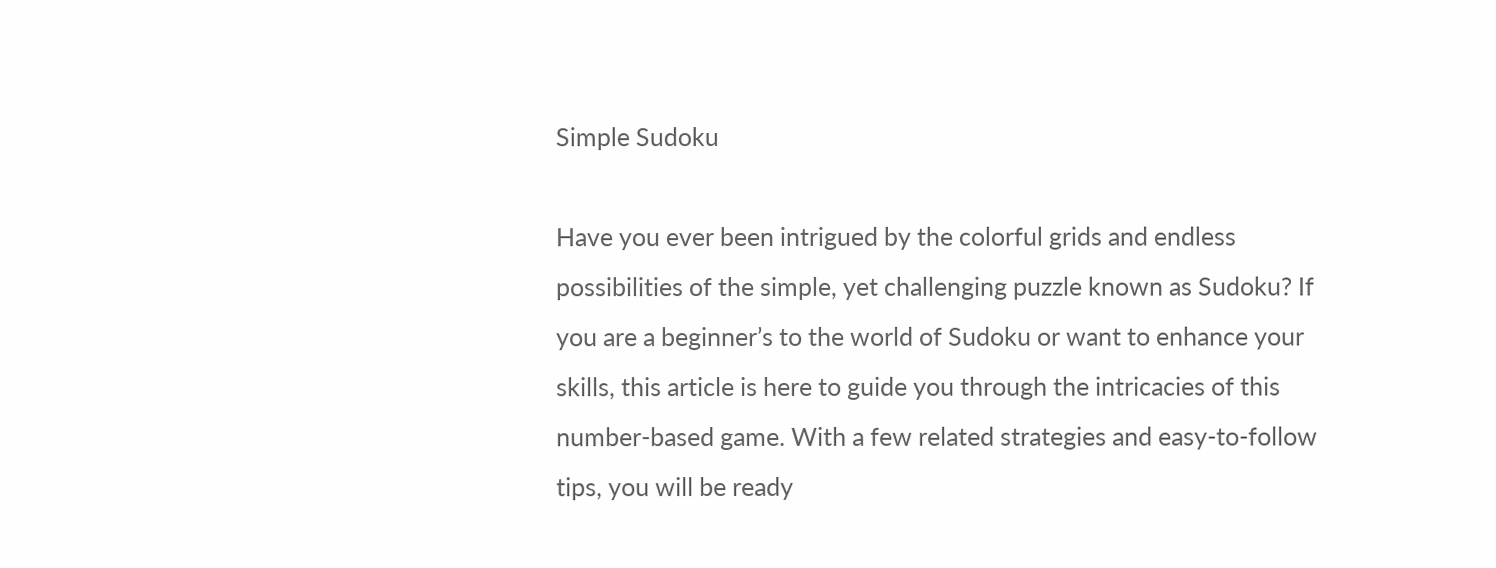Simple Sudoku

Have you ever been intrigued by the colorful grids and endless possibilities of the simple, yet challenging puzzle known as Sudoku? If you are a beginner’s to the world of Sudoku or want to enhance your skills, this article is here to guide you through the intricacies of this number-based game. With a few related strategies and easy-to-follow tips, you will be ready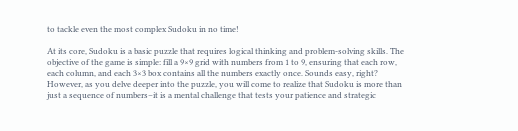to tackle even the most complex Sudoku in no time!

At its core, Sudoku is a basic puzzle that requires logical thinking and problem-solving skills. The objective of the game is simple: fill a 9×9 grid with numbers from 1 to 9, ensuring that each row, each column, and each 3×3 box contains all the numbers exactly once. Sounds easy, right? However, as you delve deeper into the puzzle, you will come to realize that Sudoku is more than just a sequence of numbers–it is a mental challenge that tests your patience and strategic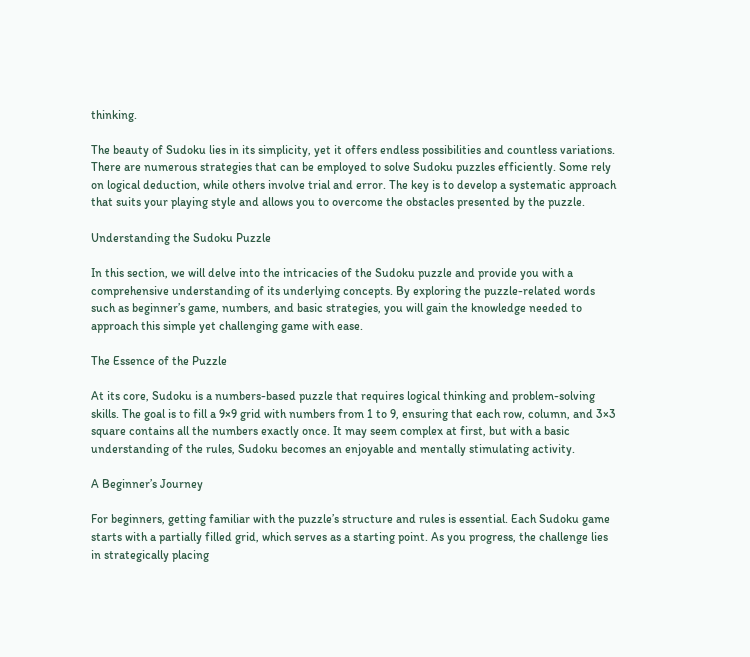thinking.

The beauty of Sudoku lies in its simplicity, yet it offers endless possibilities and countless variations. There are numerous strategies that can be employed to solve Sudoku puzzles efficiently. Some rely on logical deduction, while others involve trial and error. The key is to develop a systematic approach that suits your playing style and allows you to overcome the obstacles presented by the puzzle.

Understanding the Sudoku Puzzle

In this section, we will delve into the intricacies of the Sudoku puzzle and provide you with a comprehensive understanding of its underlying concepts. By exploring the puzzle-related words such as beginner’s game, numbers, and basic strategies, you will gain the knowledge needed to approach this simple yet challenging game with ease.

The Essence of the Puzzle

At its core, Sudoku is a numbers-based puzzle that requires logical thinking and problem-solving skills. The goal is to fill a 9×9 grid with numbers from 1 to 9, ensuring that each row, column, and 3×3 square contains all the numbers exactly once. It may seem complex at first, but with a basic understanding of the rules, Sudoku becomes an enjoyable and mentally stimulating activity.

A Beginner’s Journey

For beginners, getting familiar with the puzzle’s structure and rules is essential. Each Sudoku game starts with a partially filled grid, which serves as a starting point. As you progress, the challenge lies in strategically placing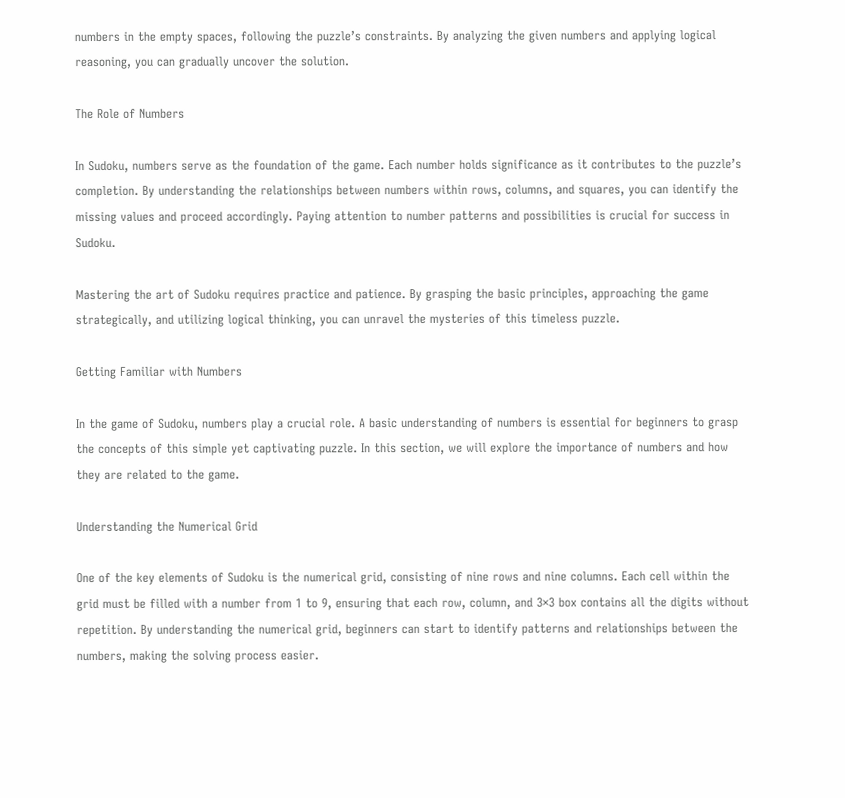numbers in the empty spaces, following the puzzle’s constraints. By analyzing the given numbers and applying logical reasoning, you can gradually uncover the solution.

The Role of Numbers

In Sudoku, numbers serve as the foundation of the game. Each number holds significance as it contributes to the puzzle’s completion. By understanding the relationships between numbers within rows, columns, and squares, you can identify the missing values and proceed accordingly. Paying attention to number patterns and possibilities is crucial for success in Sudoku.

Mastering the art of Sudoku requires practice and patience. By grasping the basic principles, approaching the game strategically, and utilizing logical thinking, you can unravel the mysteries of this timeless puzzle.

Getting Familiar with Numbers

In the game of Sudoku, numbers play a crucial role. A basic understanding of numbers is essential for beginners to grasp the concepts of this simple yet captivating puzzle. In this section, we will explore the importance of numbers and how they are related to the game.

Understanding the Numerical Grid

One of the key elements of Sudoku is the numerical grid, consisting of nine rows and nine columns. Each cell within the grid must be filled with a number from 1 to 9, ensuring that each row, column, and 3×3 box contains all the digits without repetition. By understanding the numerical grid, beginners can start to identify patterns and relationships between the numbers, making the solving process easier.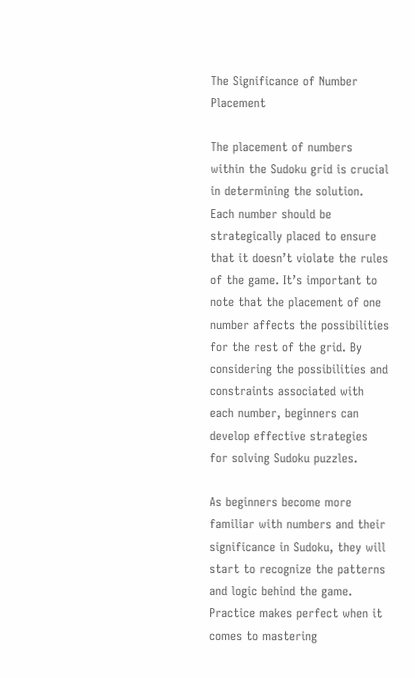The Significance of Number Placement

The placement of numbers within the Sudoku grid is crucial in determining the solution. Each number should be strategically placed to ensure that it doesn’t violate the rules of the game. It’s important to note that the placement of one number affects the possibilities for the rest of the grid. By considering the possibilities and constraints associated with each number, beginners can develop effective strategies for solving Sudoku puzzles.

As beginners become more familiar with numbers and their significance in Sudoku, they will start to recognize the patterns and logic behind the game. Practice makes perfect when it comes to mastering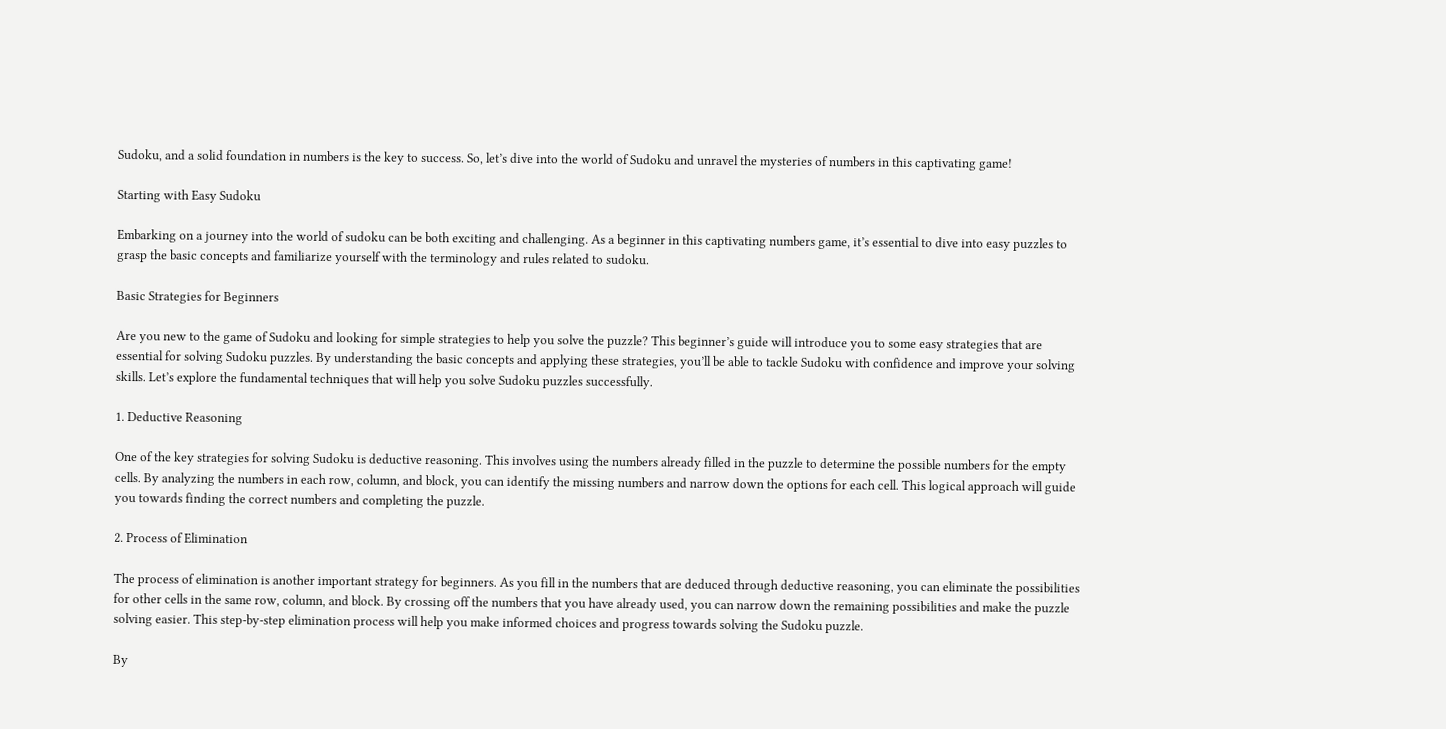Sudoku, and a solid foundation in numbers is the key to success. So, let’s dive into the world of Sudoku and unravel the mysteries of numbers in this captivating game!

Starting with Easy Sudoku

Embarking on a journey into the world of sudoku can be both exciting and challenging. As a beginner in this captivating numbers game, it’s essential to dive into easy puzzles to grasp the basic concepts and familiarize yourself with the terminology and rules related to sudoku.

Basic Strategies for Beginners

Are you new to the game of Sudoku and looking for simple strategies to help you solve the puzzle? This beginner’s guide will introduce you to some easy strategies that are essential for solving Sudoku puzzles. By understanding the basic concepts and applying these strategies, you’ll be able to tackle Sudoku with confidence and improve your solving skills. Let’s explore the fundamental techniques that will help you solve Sudoku puzzles successfully.

1. Deductive Reasoning

One of the key strategies for solving Sudoku is deductive reasoning. This involves using the numbers already filled in the puzzle to determine the possible numbers for the empty cells. By analyzing the numbers in each row, column, and block, you can identify the missing numbers and narrow down the options for each cell. This logical approach will guide you towards finding the correct numbers and completing the puzzle.

2. Process of Elimination

The process of elimination is another important strategy for beginners. As you fill in the numbers that are deduced through deductive reasoning, you can eliminate the possibilities for other cells in the same row, column, and block. By crossing off the numbers that you have already used, you can narrow down the remaining possibilities and make the puzzle solving easier. This step-by-step elimination process will help you make informed choices and progress towards solving the Sudoku puzzle.

By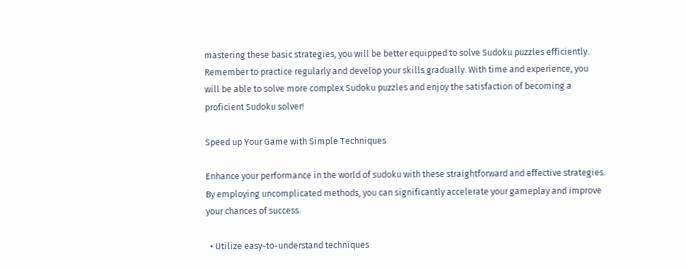mastering these basic strategies, you will be better equipped to solve Sudoku puzzles efficiently. Remember to practice regularly and develop your skills gradually. With time and experience, you will be able to solve more complex Sudoku puzzles and enjoy the satisfaction of becoming a proficient Sudoku solver!

Speed up Your Game with Simple Techniques

Enhance your performance in the world of sudoku with these straightforward and effective strategies. By employing uncomplicated methods, you can significantly accelerate your gameplay and improve your chances of success.

  • Utilize easy-to-understand techniques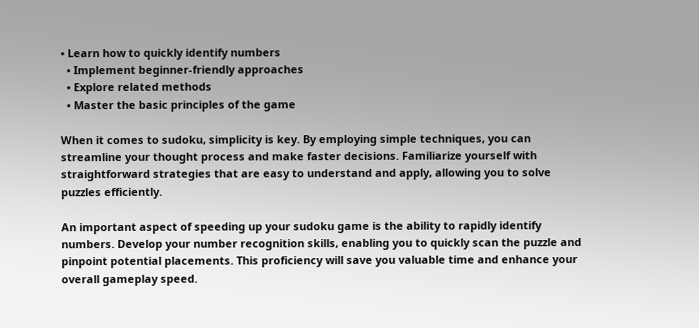• Learn how to quickly identify numbers
  • Implement beginner-friendly approaches
  • Explore related methods
  • Master the basic principles of the game

When it comes to sudoku, simplicity is key. By employing simple techniques, you can streamline your thought process and make faster decisions. Familiarize yourself with straightforward strategies that are easy to understand and apply, allowing you to solve puzzles efficiently.

An important aspect of speeding up your sudoku game is the ability to rapidly identify numbers. Develop your number recognition skills, enabling you to quickly scan the puzzle and pinpoint potential placements. This proficiency will save you valuable time and enhance your overall gameplay speed.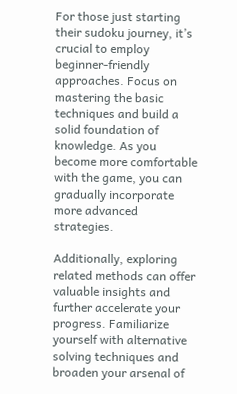For those just starting their sudoku journey, it’s crucial to employ beginner-friendly approaches. Focus on mastering the basic techniques and build a solid foundation of knowledge. As you become more comfortable with the game, you can gradually incorporate more advanced strategies.

Additionally, exploring related methods can offer valuable insights and further accelerate your progress. Familiarize yourself with alternative solving techniques and broaden your arsenal of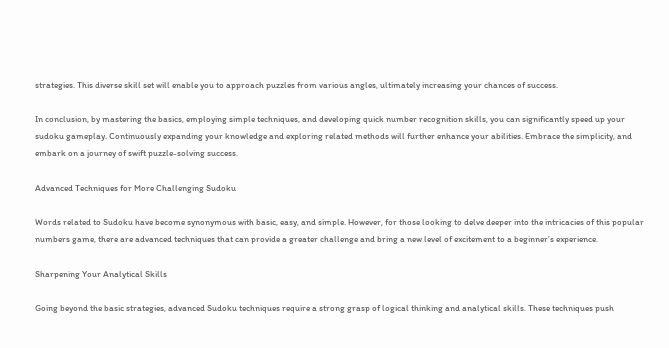strategies. This diverse skill set will enable you to approach puzzles from various angles, ultimately increasing your chances of success.

In conclusion, by mastering the basics, employing simple techniques, and developing quick number recognition skills, you can significantly speed up your sudoku gameplay. Continuously expanding your knowledge and exploring related methods will further enhance your abilities. Embrace the simplicity, and embark on a journey of swift puzzle-solving success.

Advanced Techniques for More Challenging Sudoku

Words related to Sudoku have become synonymous with basic, easy, and simple. However, for those looking to delve deeper into the intricacies of this popular numbers game, there are advanced techniques that can provide a greater challenge and bring a new level of excitement to a beginner’s experience.

Sharpening Your Analytical Skills

Going beyond the basic strategies, advanced Sudoku techniques require a strong grasp of logical thinking and analytical skills. These techniques push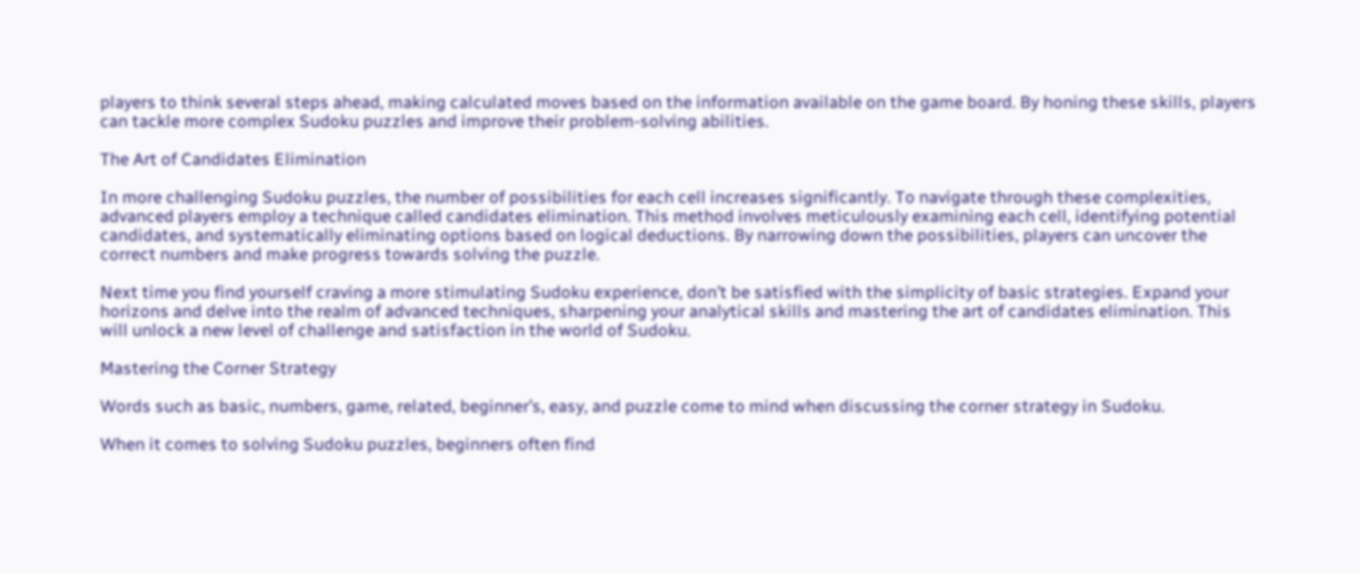players to think several steps ahead, making calculated moves based on the information available on the game board. By honing these skills, players can tackle more complex Sudoku puzzles and improve their problem-solving abilities.

The Art of Candidates Elimination

In more challenging Sudoku puzzles, the number of possibilities for each cell increases significantly. To navigate through these complexities, advanced players employ a technique called candidates elimination. This method involves meticulously examining each cell, identifying potential candidates, and systematically eliminating options based on logical deductions. By narrowing down the possibilities, players can uncover the correct numbers and make progress towards solving the puzzle.

Next time you find yourself craving a more stimulating Sudoku experience, don’t be satisfied with the simplicity of basic strategies. Expand your horizons and delve into the realm of advanced techniques, sharpening your analytical skills and mastering the art of candidates elimination. This will unlock a new level of challenge and satisfaction in the world of Sudoku.

Mastering the Corner Strategy

Words such as basic, numbers, game, related, beginner’s, easy, and puzzle come to mind when discussing the corner strategy in Sudoku.

When it comes to solving Sudoku puzzles, beginners often find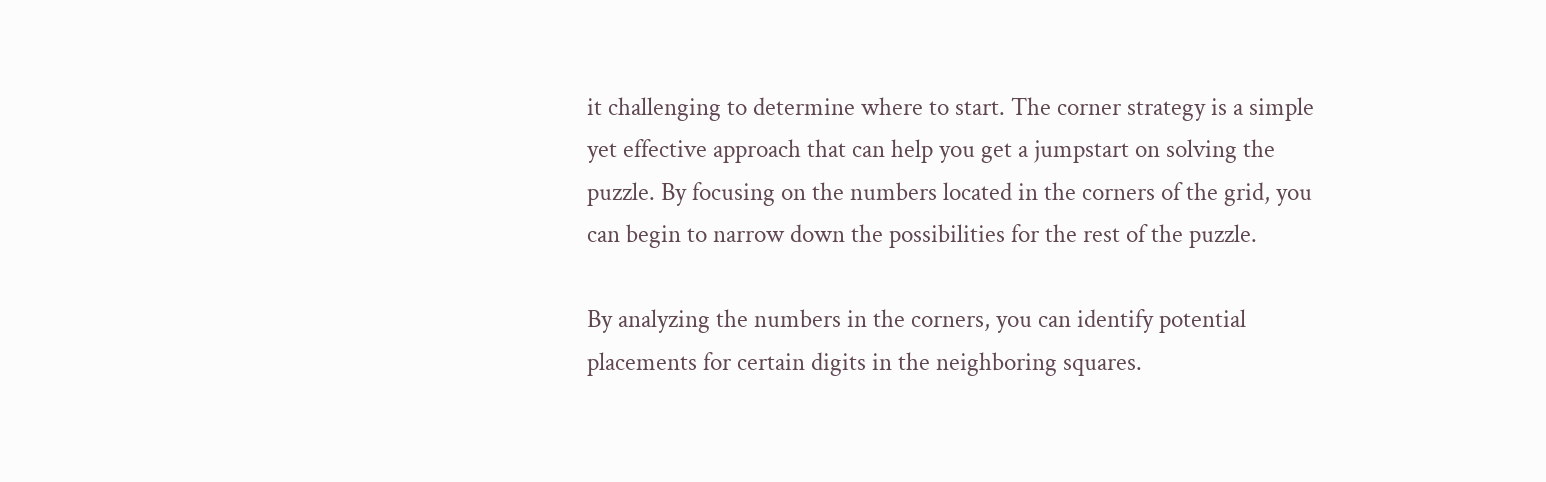it challenging to determine where to start. The corner strategy is a simple yet effective approach that can help you get a jumpstart on solving the puzzle. By focusing on the numbers located in the corners of the grid, you can begin to narrow down the possibilities for the rest of the puzzle.

By analyzing the numbers in the corners, you can identify potential placements for certain digits in the neighboring squares.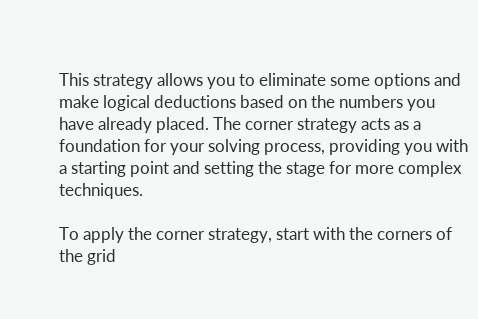This strategy allows you to eliminate some options and make logical deductions based on the numbers you have already placed. The corner strategy acts as a foundation for your solving process, providing you with a starting point and setting the stage for more complex techniques.

To apply the corner strategy, start with the corners of the grid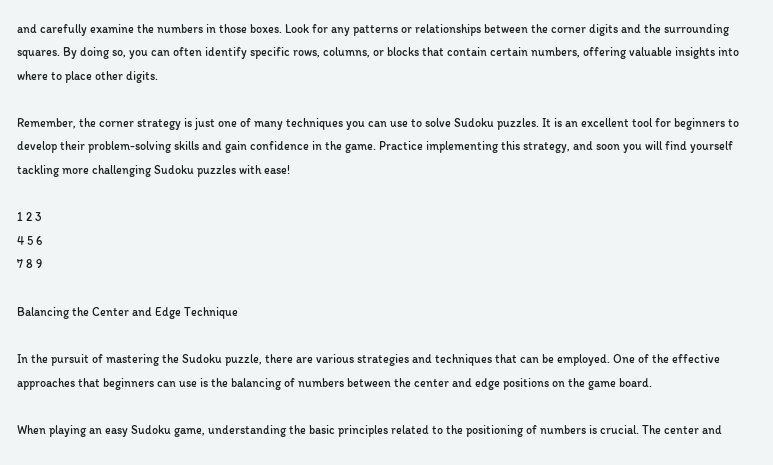and carefully examine the numbers in those boxes. Look for any patterns or relationships between the corner digits and the surrounding squares. By doing so, you can often identify specific rows, columns, or blocks that contain certain numbers, offering valuable insights into where to place other digits.

Remember, the corner strategy is just one of many techniques you can use to solve Sudoku puzzles. It is an excellent tool for beginners to develop their problem-solving skills and gain confidence in the game. Practice implementing this strategy, and soon you will find yourself tackling more challenging Sudoku puzzles with ease!

1 2 3
4 5 6
7 8 9

Balancing the Center and Edge Technique

In the pursuit of mastering the Sudoku puzzle, there are various strategies and techniques that can be employed. One of the effective approaches that beginners can use is the balancing of numbers between the center and edge positions on the game board.

When playing an easy Sudoku game, understanding the basic principles related to the positioning of numbers is crucial. The center and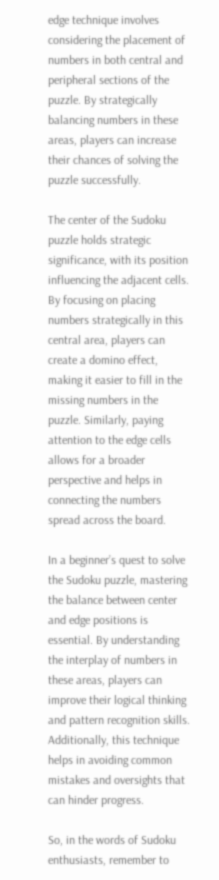edge technique involves considering the placement of numbers in both central and peripheral sections of the puzzle. By strategically balancing numbers in these areas, players can increase their chances of solving the puzzle successfully.

The center of the Sudoku puzzle holds strategic significance, with its position influencing the adjacent cells. By focusing on placing numbers strategically in this central area, players can create a domino effect, making it easier to fill in the missing numbers in the puzzle. Similarly, paying attention to the edge cells allows for a broader perspective and helps in connecting the numbers spread across the board.

In a beginner’s quest to solve the Sudoku puzzle, mastering the balance between center and edge positions is essential. By understanding the interplay of numbers in these areas, players can improve their logical thinking and pattern recognition skills. Additionally, this technique helps in avoiding common mistakes and oversights that can hinder progress.

So, in the words of Sudoku enthusiasts, remember to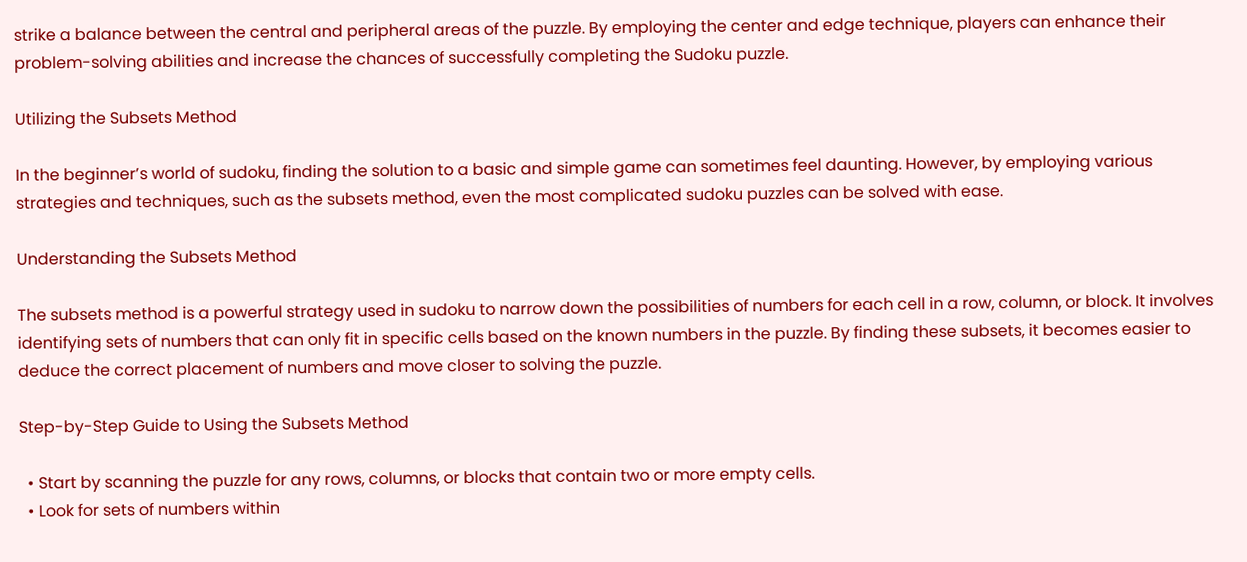strike a balance between the central and peripheral areas of the puzzle. By employing the center and edge technique, players can enhance their problem-solving abilities and increase the chances of successfully completing the Sudoku puzzle.

Utilizing the Subsets Method

In the beginner’s world of sudoku, finding the solution to a basic and simple game can sometimes feel daunting. However, by employing various strategies and techniques, such as the subsets method, even the most complicated sudoku puzzles can be solved with ease.

Understanding the Subsets Method

The subsets method is a powerful strategy used in sudoku to narrow down the possibilities of numbers for each cell in a row, column, or block. It involves identifying sets of numbers that can only fit in specific cells based on the known numbers in the puzzle. By finding these subsets, it becomes easier to deduce the correct placement of numbers and move closer to solving the puzzle.

Step-by-Step Guide to Using the Subsets Method

  • Start by scanning the puzzle for any rows, columns, or blocks that contain two or more empty cells.
  • Look for sets of numbers within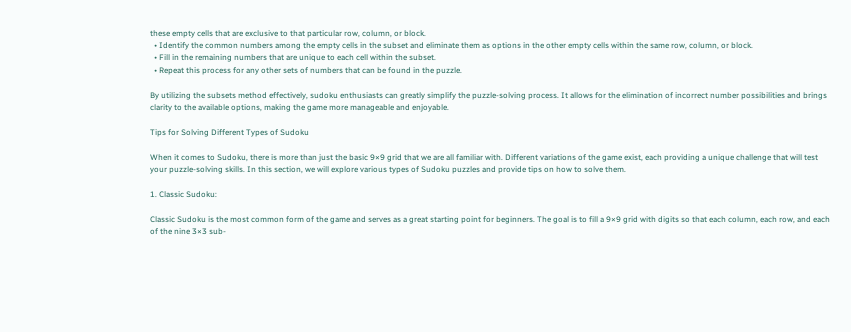these empty cells that are exclusive to that particular row, column, or block.
  • Identify the common numbers among the empty cells in the subset and eliminate them as options in the other empty cells within the same row, column, or block.
  • Fill in the remaining numbers that are unique to each cell within the subset.
  • Repeat this process for any other sets of numbers that can be found in the puzzle.

By utilizing the subsets method effectively, sudoku enthusiasts can greatly simplify the puzzle-solving process. It allows for the elimination of incorrect number possibilities and brings clarity to the available options, making the game more manageable and enjoyable.

Tips for Solving Different Types of Sudoku

When it comes to Sudoku, there is more than just the basic 9×9 grid that we are all familiar with. Different variations of the game exist, each providing a unique challenge that will test your puzzle-solving skills. In this section, we will explore various types of Sudoku puzzles and provide tips on how to solve them.

1. Classic Sudoku:

Classic Sudoku is the most common form of the game and serves as a great starting point for beginners. The goal is to fill a 9×9 grid with digits so that each column, each row, and each of the nine 3×3 sub-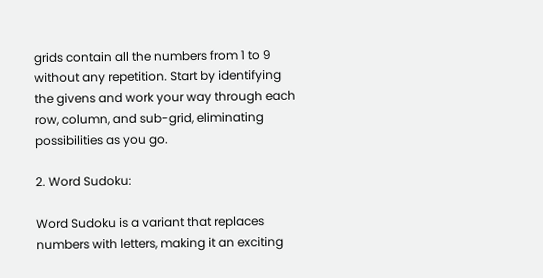grids contain all the numbers from 1 to 9 without any repetition. Start by identifying the givens and work your way through each row, column, and sub-grid, eliminating possibilities as you go.

2. Word Sudoku:

Word Sudoku is a variant that replaces numbers with letters, making it an exciting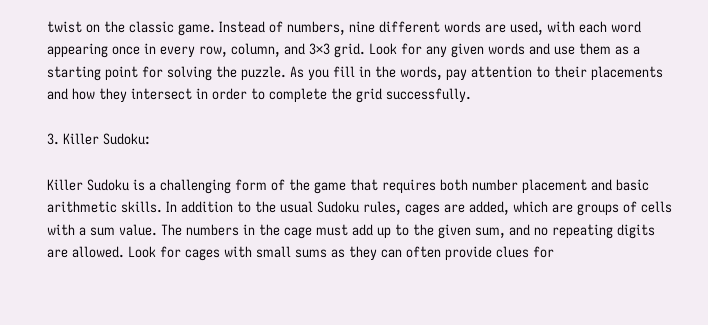twist on the classic game. Instead of numbers, nine different words are used, with each word appearing once in every row, column, and 3×3 grid. Look for any given words and use them as a starting point for solving the puzzle. As you fill in the words, pay attention to their placements and how they intersect in order to complete the grid successfully.

3. Killer Sudoku:

Killer Sudoku is a challenging form of the game that requires both number placement and basic arithmetic skills. In addition to the usual Sudoku rules, cages are added, which are groups of cells with a sum value. The numbers in the cage must add up to the given sum, and no repeating digits are allowed. Look for cages with small sums as they can often provide clues for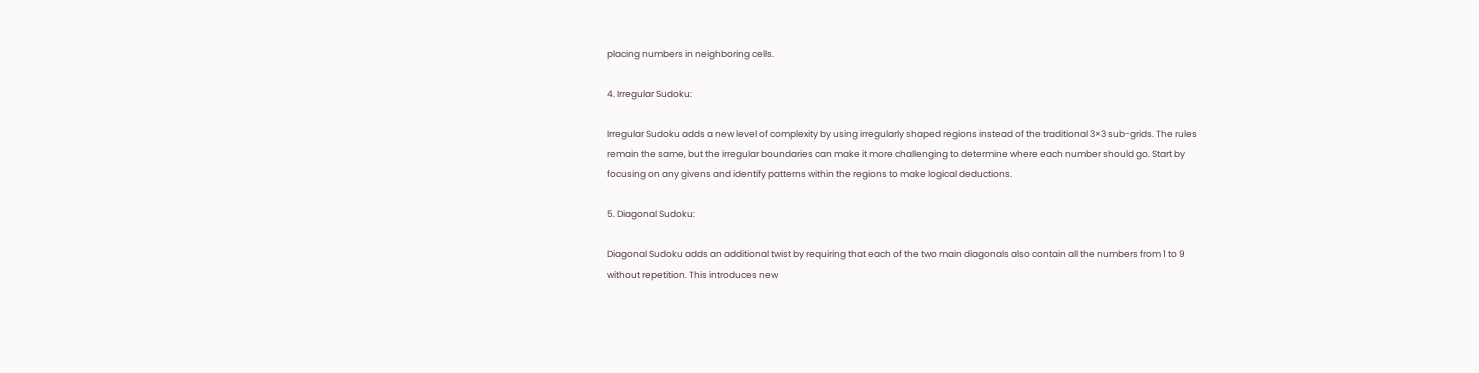placing numbers in neighboring cells.

4. Irregular Sudoku:

Irregular Sudoku adds a new level of complexity by using irregularly shaped regions instead of the traditional 3×3 sub-grids. The rules remain the same, but the irregular boundaries can make it more challenging to determine where each number should go. Start by focusing on any givens and identify patterns within the regions to make logical deductions.

5. Diagonal Sudoku:

Diagonal Sudoku adds an additional twist by requiring that each of the two main diagonals also contain all the numbers from 1 to 9 without repetition. This introduces new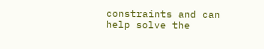constraints and can help solve the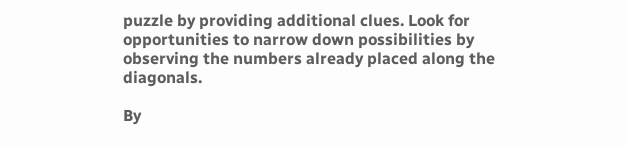puzzle by providing additional clues. Look for opportunities to narrow down possibilities by observing the numbers already placed along the diagonals.

By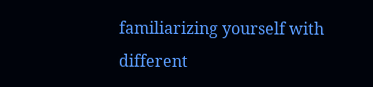familiarizing yourself with different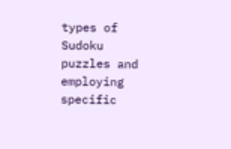types of Sudoku puzzles and employing specific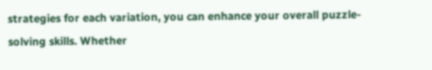strategies for each variation, you can enhance your overall puzzle-solving skills. Whether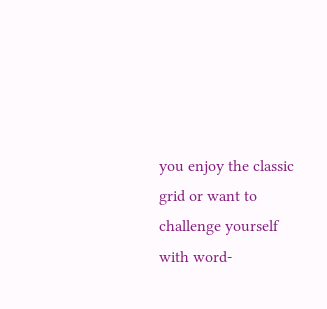you enjoy the classic grid or want to challenge yourself with word-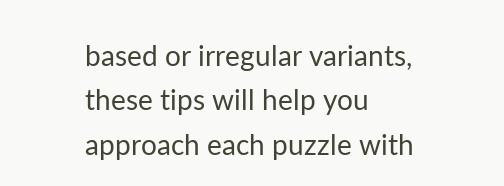based or irregular variants, these tips will help you approach each puzzle with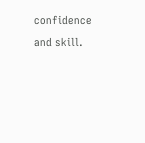confidence and skill.